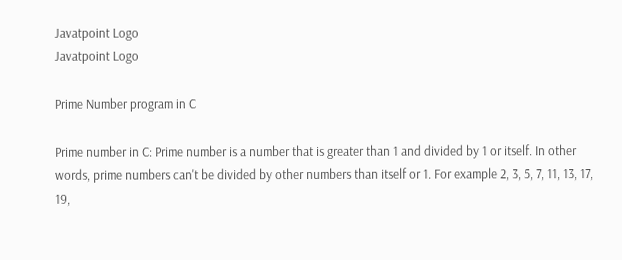Javatpoint Logo
Javatpoint Logo

Prime Number program in C

Prime number in C: Prime number is a number that is greater than 1 and divided by 1 or itself. In other words, prime numbers can't be divided by other numbers than itself or 1. For example 2, 3, 5, 7, 11, 13, 17, 19,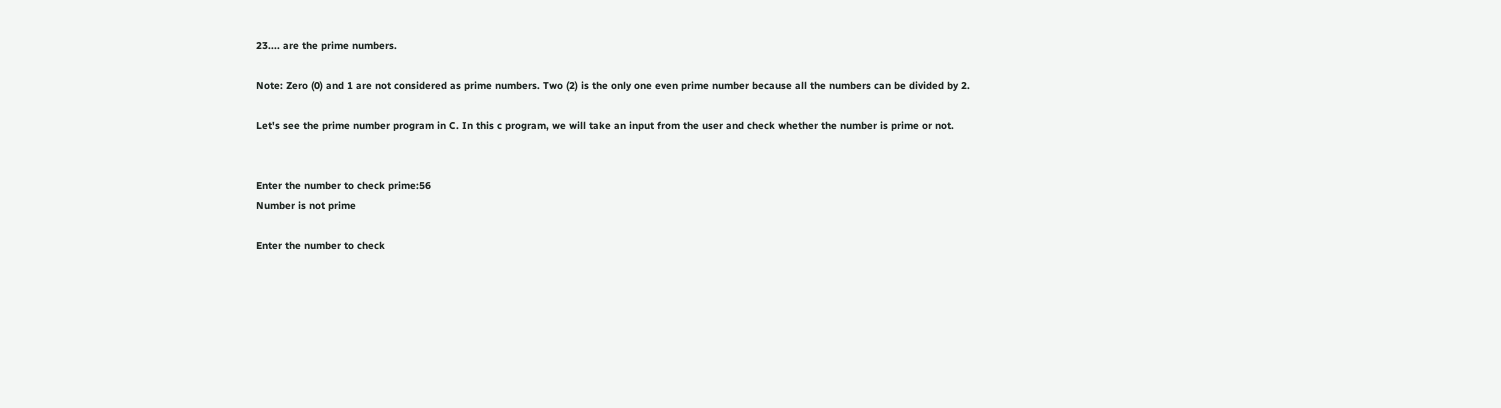23.... are the prime numbers.

Note: Zero (0) and 1 are not considered as prime numbers. Two (2) is the only one even prime number because all the numbers can be divided by 2.

Let's see the prime number program in C. In this c program, we will take an input from the user and check whether the number is prime or not.


Enter the number to check prime:56
Number is not prime

Enter the number to check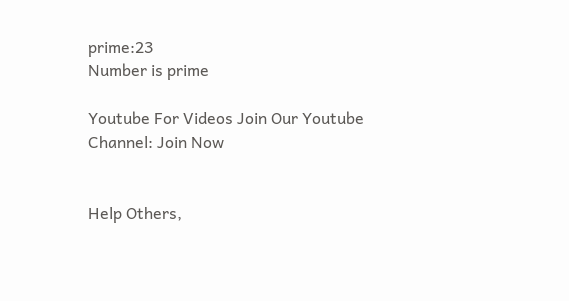prime:23
Number is prime

Youtube For Videos Join Our Youtube Channel: Join Now


Help Others,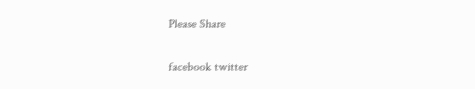Please Share

facebook twitter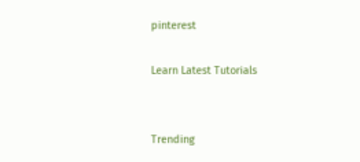pinterest

Learn Latest Tutorials


Trending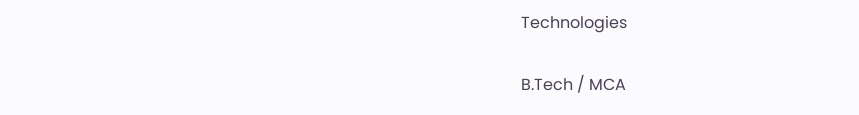Technologies

B.Tech / MCA